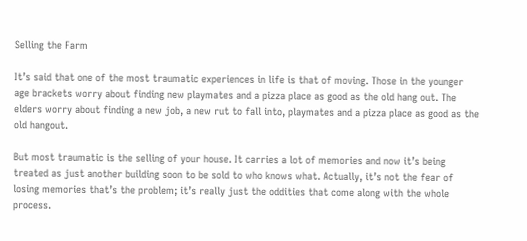Selling the Farm

It’s said that one of the most traumatic experiences in life is that of moving. Those in the younger age brackets worry about finding new playmates and a pizza place as good as the old hang out. The elders worry about finding a new job, a new rut to fall into, playmates and a pizza place as good as the old hangout.

But most traumatic is the selling of your house. It carries a lot of memories and now it’s being treated as just another building soon to be sold to who knows what. Actually, it’s not the fear of losing memories that’s the problem; it’s really just the oddities that come along with the whole process.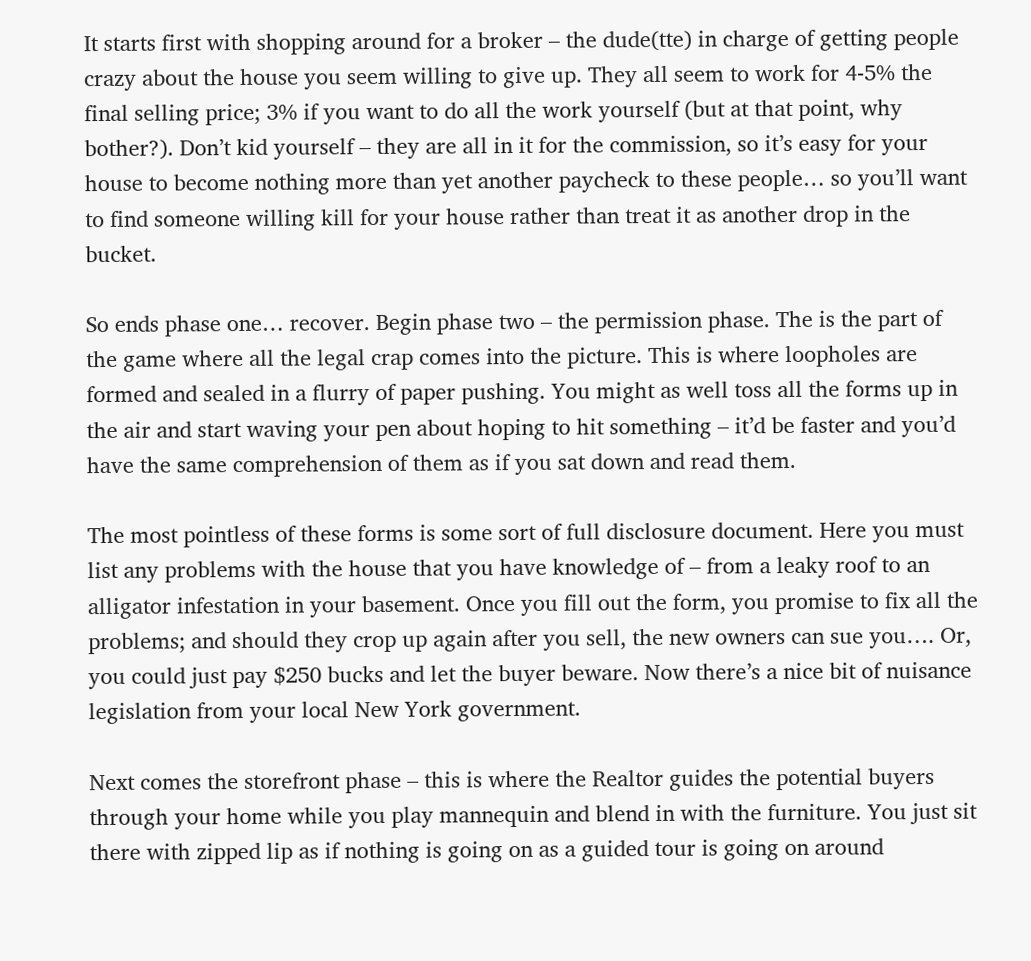It starts first with shopping around for a broker – the dude(tte) in charge of getting people crazy about the house you seem willing to give up. They all seem to work for 4-5% the final selling price; 3% if you want to do all the work yourself (but at that point, why bother?). Don’t kid yourself – they are all in it for the commission, so it’s easy for your house to become nothing more than yet another paycheck to these people… so you’ll want to find someone willing kill for your house rather than treat it as another drop in the bucket.

So ends phase one… recover. Begin phase two – the permission phase. The is the part of the game where all the legal crap comes into the picture. This is where loopholes are formed and sealed in a flurry of paper pushing. You might as well toss all the forms up in the air and start waving your pen about hoping to hit something – it’d be faster and you’d have the same comprehension of them as if you sat down and read them.

The most pointless of these forms is some sort of full disclosure document. Here you must list any problems with the house that you have knowledge of – from a leaky roof to an alligator infestation in your basement. Once you fill out the form, you promise to fix all the problems; and should they crop up again after you sell, the new owners can sue you…. Or, you could just pay $250 bucks and let the buyer beware. Now there’s a nice bit of nuisance legislation from your local New York government.

Next comes the storefront phase – this is where the Realtor guides the potential buyers through your home while you play mannequin and blend in with the furniture. You just sit there with zipped lip as if nothing is going on as a guided tour is going on around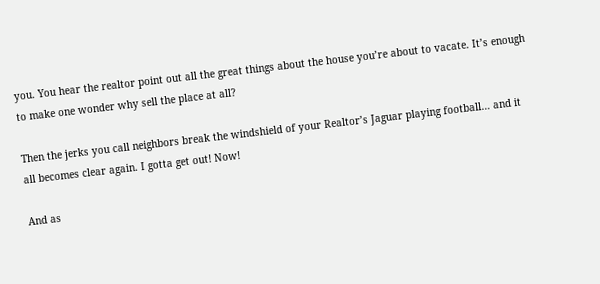you. You hear the realtor point out all the great things about the house you’re about to vacate. It’s enough to make one wonder why sell the place at all?

Then the jerks you call neighbors break the windshield of your Realtor’s Jaguar playing football… and it all becomes clear again. I gotta get out! Now!

And as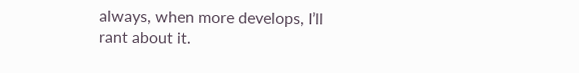always, when more develops, I’ll rant about it.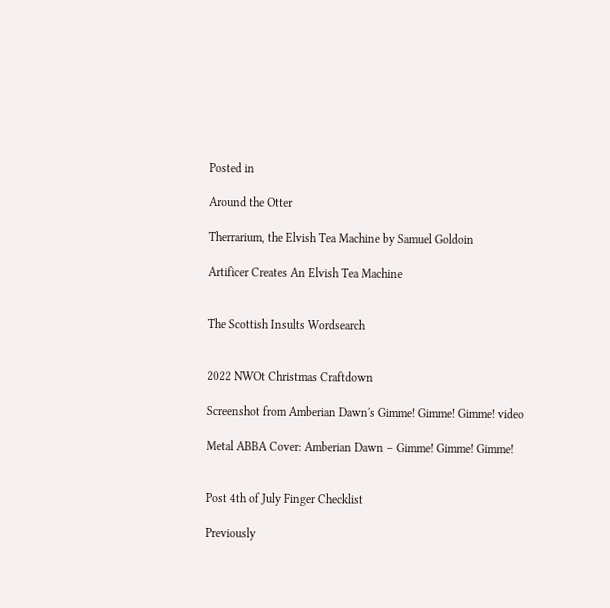Posted in

Around the Otter

Therrarium, the Elvish Tea Machine by Samuel Goldoin

Artificer Creates An Elvish Tea Machine


The Scottish Insults Wordsearch


2022 NWOt Christmas Craftdown

Screenshot from Amberian Dawn's Gimme! Gimme! Gimme! video

Metal ABBA Cover: Amberian Dawn – Gimme! Gimme! Gimme!


Post 4th of July Finger Checklist

Previously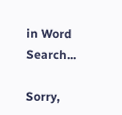in Word Search...

Sorry,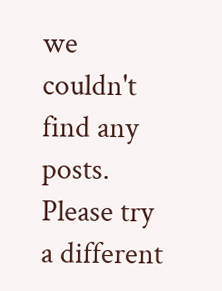we couldn't find any posts. Please try a different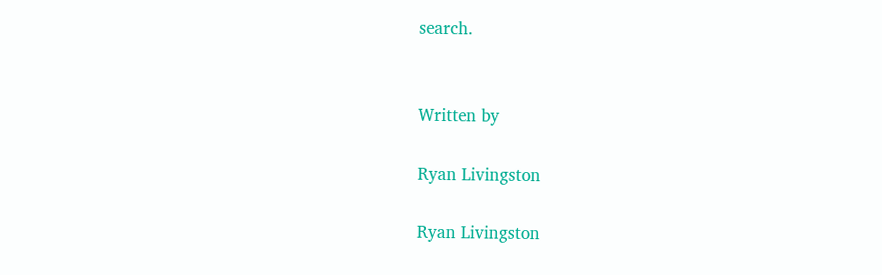search.


Written by

Ryan Livingston

Ryan Livingston